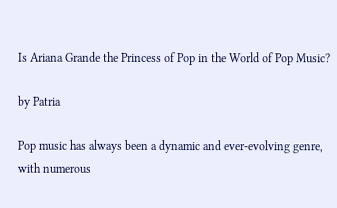Is Ariana Grande the Princess of Pop in the World of Pop Music?

by Patria

Pop music has always been a dynamic and ever-evolving genre, with numerous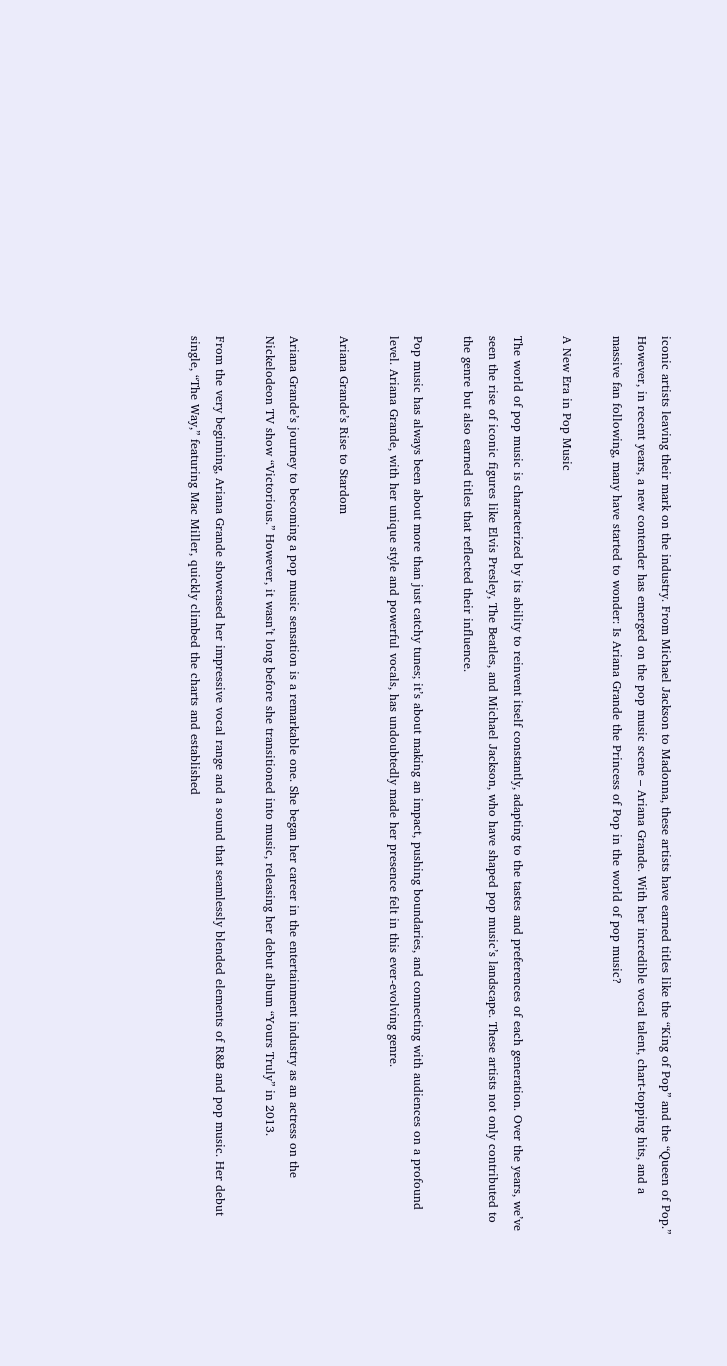iconic artists leaving their mark on the industry. From Michael Jackson to Madonna, these artists have earned titles like the “King of Pop” and the “Queen of Pop.” However, in recent years, a new contender has emerged on the pop music scene – Ariana Grande. With her incredible vocal talent, chart-topping hits, and a massive fan following, many have started to wonder: Is Ariana Grande the Princess of Pop in the world of pop music?

A New Era in Pop Music

The world of pop music is characterized by its ability to reinvent itself constantly, adapting to the tastes and preferences of each generation. Over the years, we’ve seen the rise of iconic figures like Elvis Presley, The Beatles, and Michael Jackson, who have shaped pop music’s landscape. These artists not only contributed to the genre but also earned titles that reflected their influence.

Pop music has always been about more than just catchy tunes; it’s about making an impact, pushing boundaries, and connecting with audiences on a profound level. Ariana Grande, with her unique style and powerful vocals, has undoubtedly made her presence felt in this ever-evolving genre.

Ariana Grande’s Rise to Stardom

Ariana Grande’s journey to becoming a pop music sensation is a remarkable one. She began her career in the entertainment industry as an actress on the Nickelodeon TV show “Victorious.” However, it wasn’t long before she transitioned into music, releasing her debut album “Yours Truly” in 2013.

From the very beginning, Ariana Grande showcased her impressive vocal range and a sound that seamlessly blended elements of R&B and pop music. Her debut single, “The Way,” featuring Mac Miller, quickly climbed the charts and established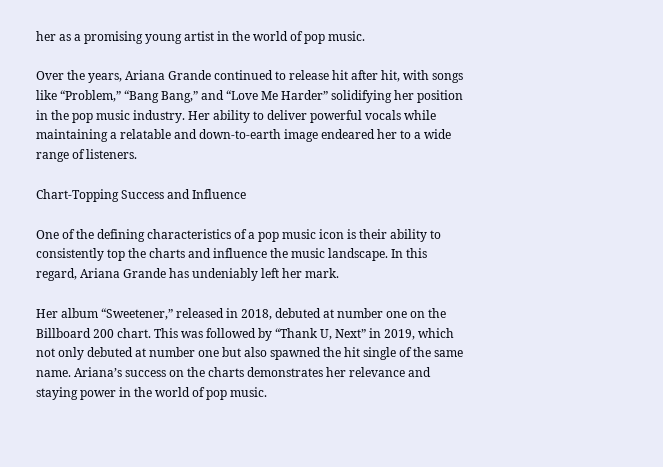her as a promising young artist in the world of pop music.

Over the years, Ariana Grande continued to release hit after hit, with songs like “Problem,” “Bang Bang,” and “Love Me Harder” solidifying her position in the pop music industry. Her ability to deliver powerful vocals while maintaining a relatable and down-to-earth image endeared her to a wide range of listeners.

Chart-Topping Success and Influence

One of the defining characteristics of a pop music icon is their ability to consistently top the charts and influence the music landscape. In this regard, Ariana Grande has undeniably left her mark.

Her album “Sweetener,” released in 2018, debuted at number one on the Billboard 200 chart. This was followed by “Thank U, Next” in 2019, which not only debuted at number one but also spawned the hit single of the same name. Ariana’s success on the charts demonstrates her relevance and staying power in the world of pop music.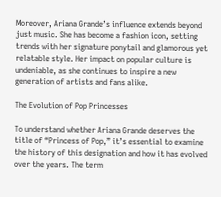Moreover, Ariana Grande’s influence extends beyond just music. She has become a fashion icon, setting trends with her signature ponytail and glamorous yet relatable style. Her impact on popular culture is undeniable, as she continues to inspire a new generation of artists and fans alike.

The Evolution of Pop Princesses

To understand whether Ariana Grande deserves the title of “Princess of Pop,” it’s essential to examine the history of this designation and how it has evolved over the years. The term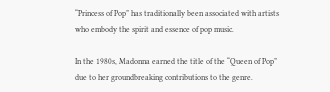“Princess of Pop” has traditionally been associated with artists who embody the spirit and essence of pop music.

In the 1980s, Madonna earned the title of the “Queen of Pop” due to her groundbreaking contributions to the genre.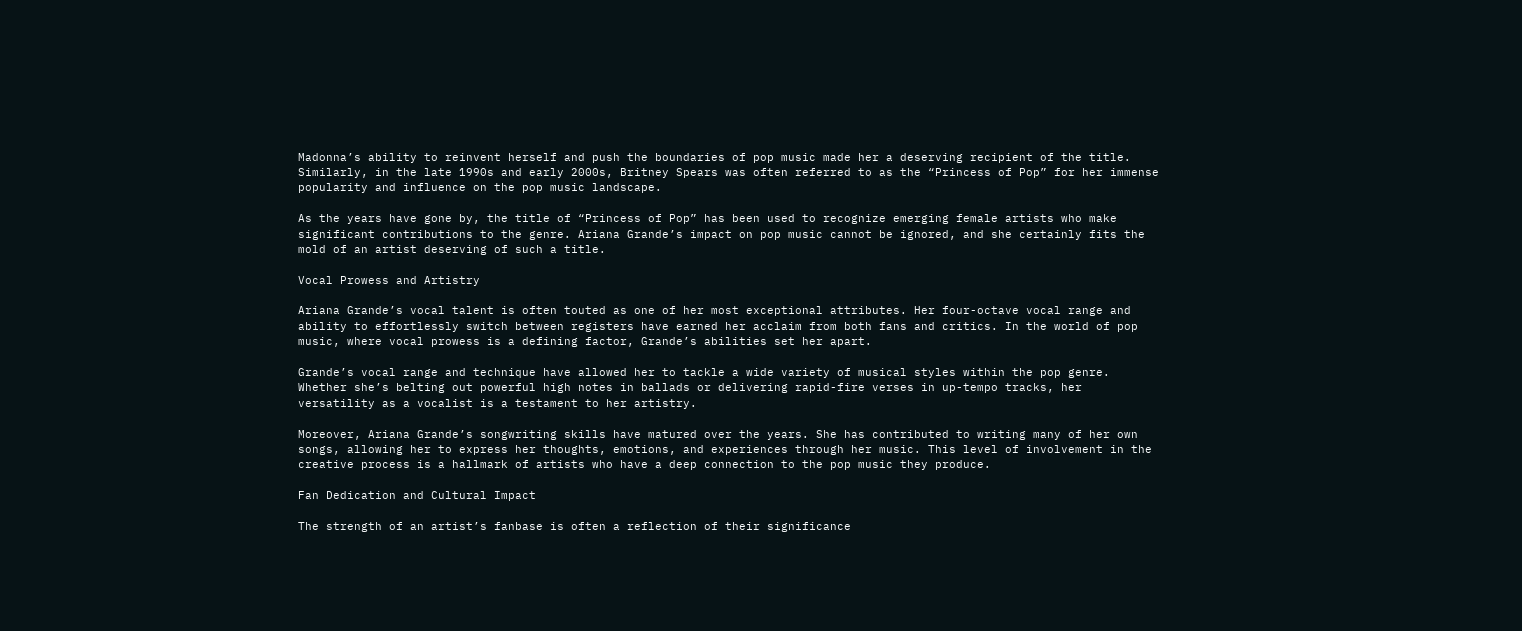Madonna’s ability to reinvent herself and push the boundaries of pop music made her a deserving recipient of the title. Similarly, in the late 1990s and early 2000s, Britney Spears was often referred to as the “Princess of Pop” for her immense popularity and influence on the pop music landscape.

As the years have gone by, the title of “Princess of Pop” has been used to recognize emerging female artists who make significant contributions to the genre. Ariana Grande’s impact on pop music cannot be ignored, and she certainly fits the mold of an artist deserving of such a title.

Vocal Prowess and Artistry

Ariana Grande’s vocal talent is often touted as one of her most exceptional attributes. Her four-octave vocal range and ability to effortlessly switch between registers have earned her acclaim from both fans and critics. In the world of pop music, where vocal prowess is a defining factor, Grande’s abilities set her apart.

Grande’s vocal range and technique have allowed her to tackle a wide variety of musical styles within the pop genre. Whether she’s belting out powerful high notes in ballads or delivering rapid-fire verses in up-tempo tracks, her versatility as a vocalist is a testament to her artistry.

Moreover, Ariana Grande’s songwriting skills have matured over the years. She has contributed to writing many of her own songs, allowing her to express her thoughts, emotions, and experiences through her music. This level of involvement in the creative process is a hallmark of artists who have a deep connection to the pop music they produce.

Fan Dedication and Cultural Impact

The strength of an artist’s fanbase is often a reflection of their significance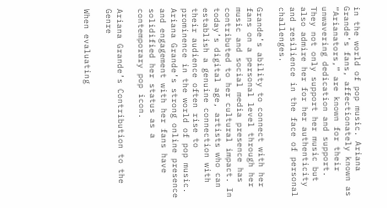in the world of pop music. Ariana Grande’s fans, affectionately known as “Arianators,” are known for their unwavering dedication and support. They not only support her music but also admire her for her authenticity and resilience in the face of personal challenges.

Grande’s ability to connect with her fans on a personal level through her music and social media presence has contributed to her cultural impact. In today’s digital age, artists who can establish a genuine connection with their audience often rise to prominence in the world of pop music. Ariana Grande’s strong online presence and engagement with her fans have solidified her status as a contemporary pop icon.

Ariana Grande’s Contribution to the Genre

When evaluating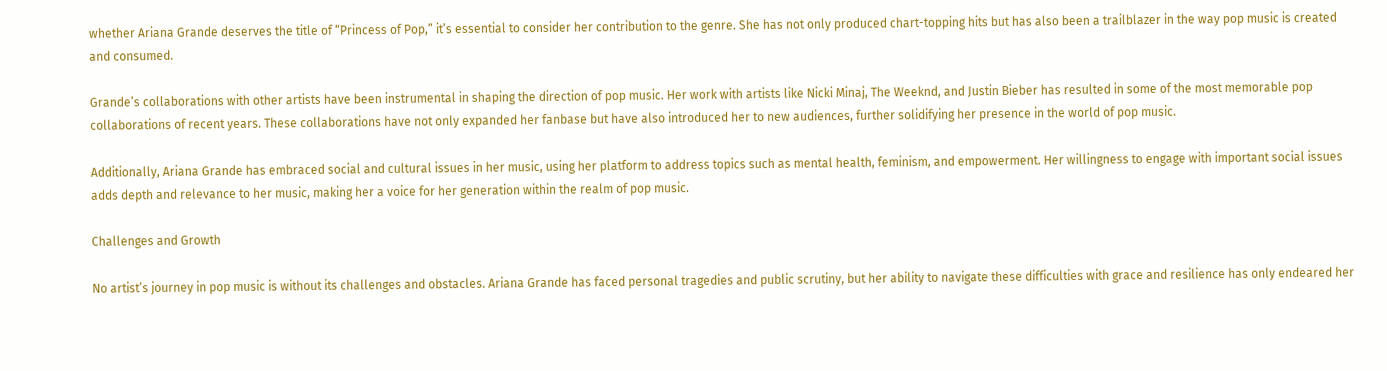whether Ariana Grande deserves the title of “Princess of Pop,” it’s essential to consider her contribution to the genre. She has not only produced chart-topping hits but has also been a trailblazer in the way pop music is created and consumed.

Grande’s collaborations with other artists have been instrumental in shaping the direction of pop music. Her work with artists like Nicki Minaj, The Weeknd, and Justin Bieber has resulted in some of the most memorable pop collaborations of recent years. These collaborations have not only expanded her fanbase but have also introduced her to new audiences, further solidifying her presence in the world of pop music.

Additionally, Ariana Grande has embraced social and cultural issues in her music, using her platform to address topics such as mental health, feminism, and empowerment. Her willingness to engage with important social issues adds depth and relevance to her music, making her a voice for her generation within the realm of pop music.

Challenges and Growth

No artist’s journey in pop music is without its challenges and obstacles. Ariana Grande has faced personal tragedies and public scrutiny, but her ability to navigate these difficulties with grace and resilience has only endeared her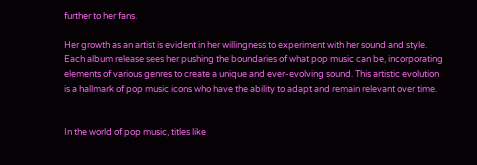further to her fans.

Her growth as an artist is evident in her willingness to experiment with her sound and style. Each album release sees her pushing the boundaries of what pop music can be, incorporating elements of various genres to create a unique and ever-evolving sound. This artistic evolution is a hallmark of pop music icons who have the ability to adapt and remain relevant over time.


In the world of pop music, titles like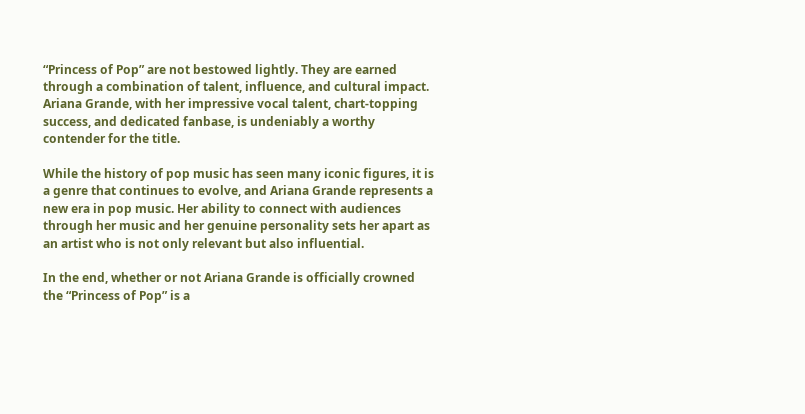“Princess of Pop” are not bestowed lightly. They are earned through a combination of talent, influence, and cultural impact. Ariana Grande, with her impressive vocal talent, chart-topping success, and dedicated fanbase, is undeniably a worthy contender for the title.

While the history of pop music has seen many iconic figures, it is a genre that continues to evolve, and Ariana Grande represents a new era in pop music. Her ability to connect with audiences through her music and her genuine personality sets her apart as an artist who is not only relevant but also influential.

In the end, whether or not Ariana Grande is officially crowned the “Princess of Pop” is a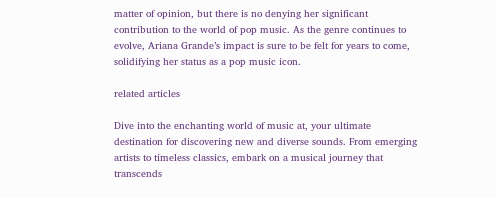matter of opinion, but there is no denying her significant contribution to the world of pop music. As the genre continues to evolve, Ariana Grande’s impact is sure to be felt for years to come, solidifying her status as a pop music icon.

related articles

Dive into the enchanting world of music at, your ultimate destination for discovering new and diverse sounds. From emerging artists to timeless classics, embark on a musical journey that transcends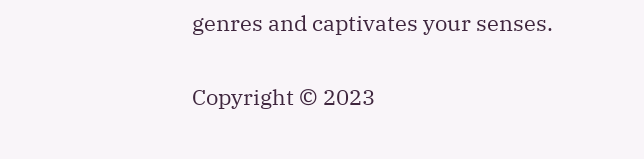genres and captivates your senses.

Copyright © 2023